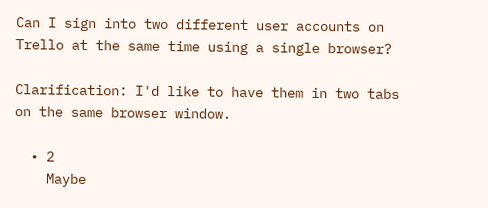Can I sign into two different user accounts on Trello at the same time using a single browser?

Clarification: I'd like to have them in two tabs on the same browser window.

  • 2
    Maybe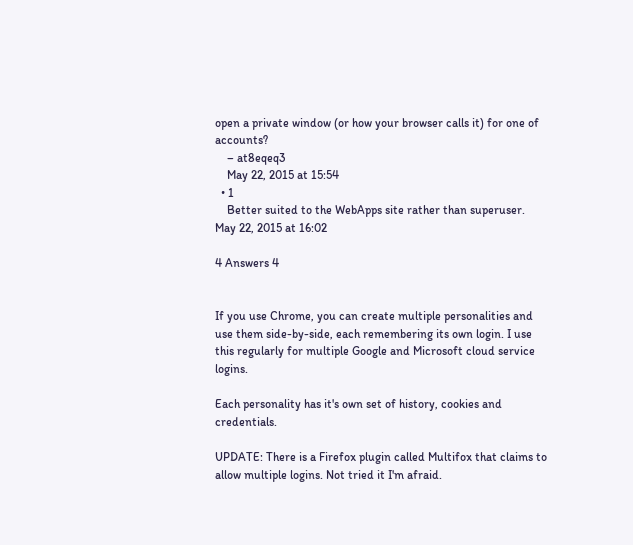open a private window (or how your browser calls it) for one of accounts?
    – at8eqeq3
    May 22, 2015 at 15:54
  • 1
    Better suited to the WebApps site rather than superuser. May 22, 2015 at 16:02

4 Answers 4


If you use Chrome, you can create multiple personalities and use them side-by-side, each remembering its own login. I use this regularly for multiple Google and Microsoft cloud service logins.

Each personality has it's own set of history, cookies and credentials.

UPDATE: There is a Firefox plugin called Multifox that claims to allow multiple logins. Not tried it I'm afraid.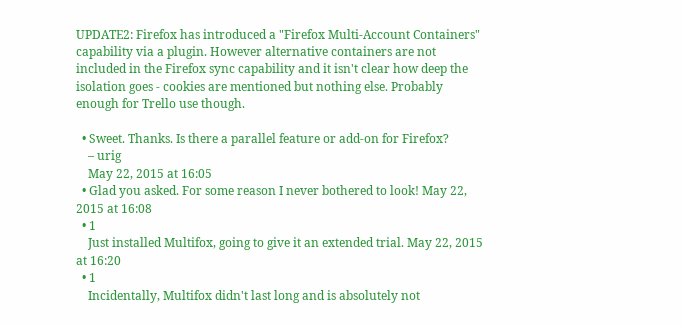UPDATE2: Firefox has introduced a "Firefox Multi-Account Containers" capability via a plugin. However alternative containers are not included in the Firefox sync capability and it isn't clear how deep the isolation goes - cookies are mentioned but nothing else. Probably enough for Trello use though.

  • Sweet. Thanks. Is there a parallel feature or add-on for Firefox?
    – urig
    May 22, 2015 at 16:05
  • Glad you asked. For some reason I never bothered to look! May 22, 2015 at 16:08
  • 1
    Just installed Multifox, going to give it an extended trial. May 22, 2015 at 16:20
  • 1
    Incidentally, Multifox didn't last long and is absolutely not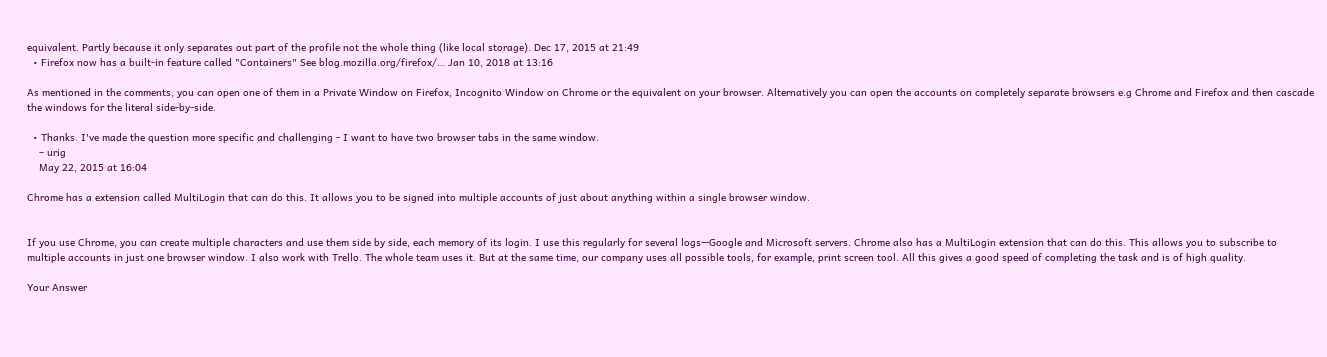equivalent. Partly because it only separates out part of the profile not the whole thing (like local storage). Dec 17, 2015 at 21:49
  • Firefox now has a built-in feature called "Containers" See blog.mozilla.org/firefox/… Jan 10, 2018 at 13:16

As mentioned in the comments, you can open one of them in a Private Window on Firefox, Incognito Window on Chrome or the equivalent on your browser. Alternatively you can open the accounts on completely separate browsers e.g Chrome and Firefox and then cascade the windows for the literal side-by-side.

  • Thanks. I've made the question more specific and challenging - I want to have two browser tabs in the same window.
    – urig
    May 22, 2015 at 16:04

Chrome has a extension called MultiLogin that can do this. It allows you to be signed into multiple accounts of just about anything within a single browser window.


If you use Chrome, you can create multiple characters and use them side by side, each memory of its login. I use this regularly for several logs—Google and Microsoft servers. Chrome also has a MultiLogin extension that can do this. This allows you to subscribe to multiple accounts in just one browser window. I also work with Trello. The whole team uses it. But at the same time, our company uses all possible tools, for example, print screen tool. All this gives a good speed of completing the task and is of high quality.

Your Answer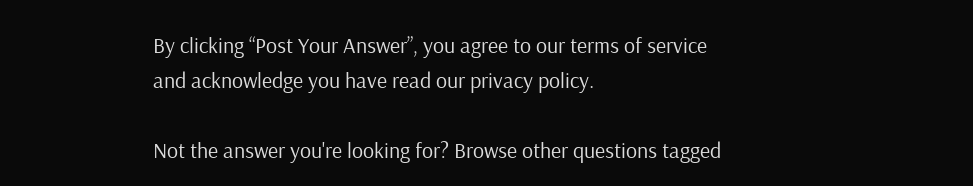By clicking “Post Your Answer”, you agree to our terms of service and acknowledge you have read our privacy policy.

Not the answer you're looking for? Browse other questions tagged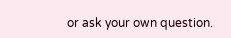or ask your own question.